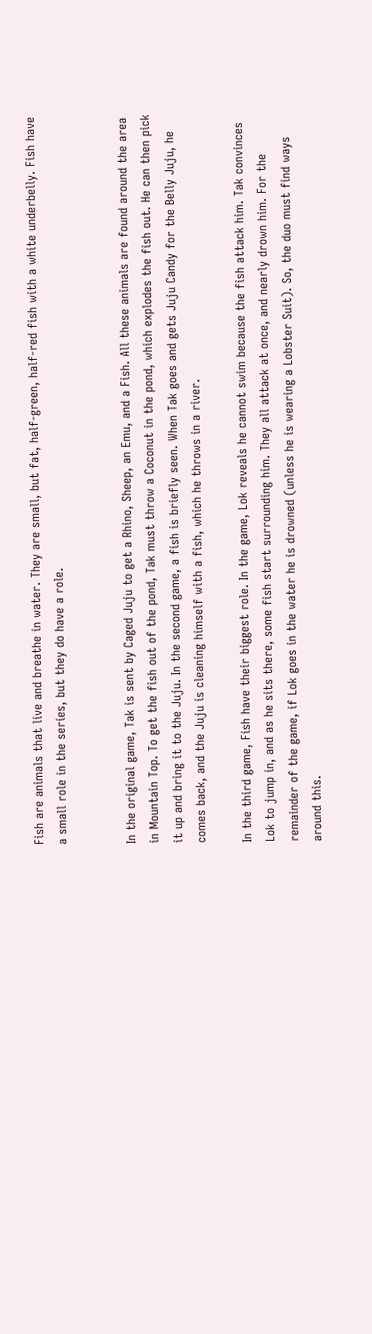Fish are animals that live and breathe in water. They are small, but fat, half-green, half-red fish with a white underbelly. Fish have a small role in the series, but they do have a role.


In the original game, Tak is sent by Caged Juju to get a Rhino, Sheep, an Emu, and a Fish. All these animals are found around the area in Mountain Top. To get the fish out of the pond, Tak must throw a Coconut in the pond, which explodes the fish out. He can then pick it up and bring it to the Juju. In the second game, a fish is briefly seen. When Tak goes and gets Juju Candy for the Belly Juju, he comes back, and the Juju is cleaning himself with a fish, which he throws in a river.

In the third game, Fish have their biggest role. In the game, Lok reveals he cannot swim because the fish attack him. Tak convinces Lok to jump in, and as he sits there, some fish start surrounding him. They all attack at once, and nearly drown him. For the remainder of the game, if Lok goes in the water he is drowned (unless he is wearing a Lobster Suit). So, the duo must find ways around this.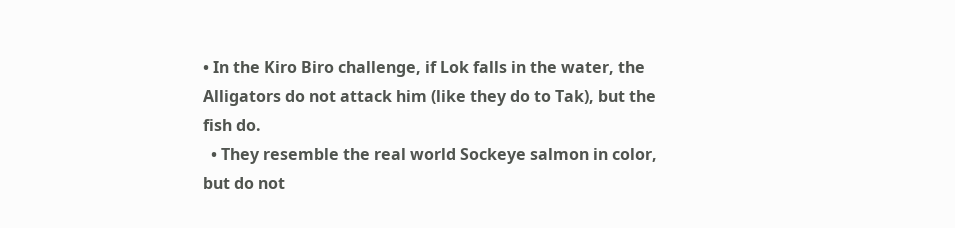• In the Kiro Biro challenge, if Lok falls in the water, the Alligators do not attack him (like they do to Tak), but the fish do.
  • They resemble the real world Sockeye salmon in color, but do not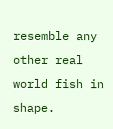resemble any other real world fish in shape.